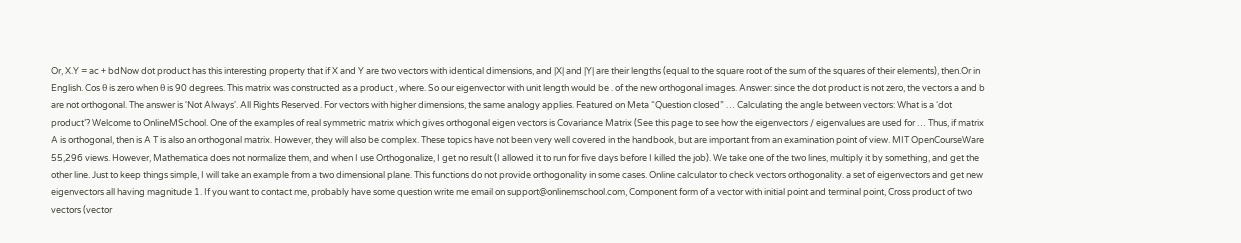Or, X.Y = ac + bdNow dot product has this interesting property that if X and Y are two vectors with identical dimensions, and |X| and |Y| are their lengths (equal to the square root of the sum of the squares of their elements), then.Or in English. Cos θ is zero when θ is 90 degrees. This matrix was constructed as a product , where. So our eigenvector with unit length would be . of the new orthogonal images. Answer: since the dot product is not zero, the vectors a and b are not orthogonal. The answer is 'Not Always'. All Rights Reserved. For vectors with higher dimensions, the same analogy applies. Featured on Meta “Question closed” … Calculating the angle between vectors: What is a ‘dot product’? Welcome to OnlineMSchool. One of the examples of real symmetric matrix which gives orthogonal eigen vectors is Covariance Matrix (See this page to see how the eigenvectors / eigenvalues are used for … Thus, if matrix A is orthogonal, then is A T is also an orthogonal matrix. However, they will also be complex. These topics have not been very well covered in the handbook, but are important from an examination point of view. MIT OpenCourseWare 55,296 views. However, Mathematica does not normalize them, and when I use Orthogonalize, I get no result (I allowed it to run for five days before I killed the job). We take one of the two lines, multiply it by something, and get the other line. Just to keep things simple, I will take an example from a two dimensional plane. This functions do not provide orthogonality in some cases. Online calculator to check vectors orthogonality. a set of eigenvectors and get new eigenvectors all having magnitude 1. If you want to contact me, probably have some question write me email on support@onlinemschool.com, Component form of a vector with initial point and terminal point, Cross product of two vectors (vector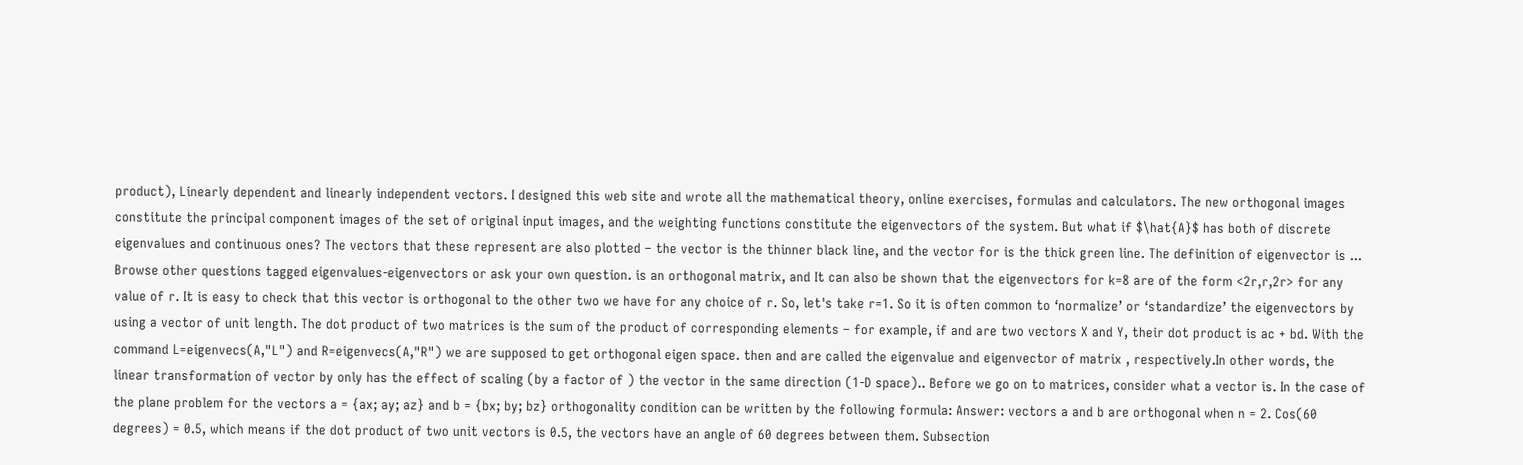product), Linearly dependent and linearly independent vectors. I designed this web site and wrote all the mathematical theory, online exercises, formulas and calculators. The new orthogonal images constitute the principal component images of the set of original input images, and the weighting functions constitute the eigenvectors of the system. But what if $\hat{A}$ has both of discrete eigenvalues and continuous ones? The vectors that these represent are also plotted – the vector is the thinner black line, and the vector for is the thick green line. The definition of eigenvector is ... Browse other questions tagged eigenvalues-eigenvectors or ask your own question. is an orthogonal matrix, and It can also be shown that the eigenvectors for k=8 are of the form <2r,r,2r> for any value of r. It is easy to check that this vector is orthogonal to the other two we have for any choice of r. So, let's take r=1. So it is often common to ‘normalize’ or ‘standardize’ the eigenvectors by using a vector of unit length. The dot product of two matrices is the sum of the product of corresponding elements – for example, if and are two vectors X and Y, their dot product is ac + bd. With the command L=eigenvecs(A,"L") and R=eigenvecs(A,"R") we are supposed to get orthogonal eigen space. then and are called the eigenvalue and eigenvector of matrix , respectively.In other words, the linear transformation of vector by only has the effect of scaling (by a factor of ) the vector in the same direction (1-D space).. Before we go on to matrices, consider what a vector is. In the case of the plane problem for the vectors a = {ax; ay; az} and b = {bx; by; bz} orthogonality condition can be written by the following formula: Answer: vectors a and b are orthogonal when n = 2. Cos(60 degrees) = 0.5, which means if the dot product of two unit vectors is 0.5, the vectors have an angle of 60 degrees between them. Subsection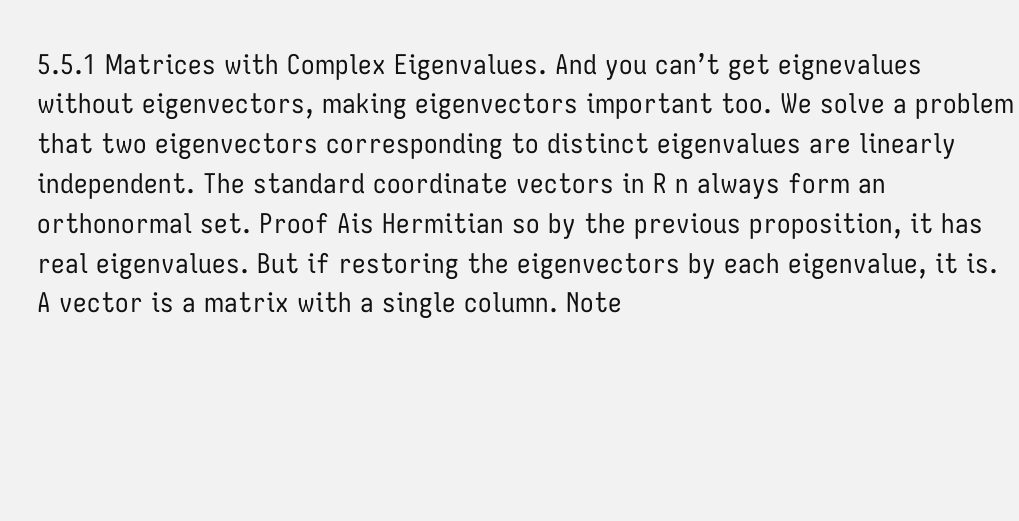5.5.1 Matrices with Complex Eigenvalues. And you can’t get eignevalues without eigenvectors, making eigenvectors important too. We solve a problem that two eigenvectors corresponding to distinct eigenvalues are linearly independent. The standard coordinate vectors in R n always form an orthonormal set. Proof Ais Hermitian so by the previous proposition, it has real eigenvalues. But if restoring the eigenvectors by each eigenvalue, it is. A vector is a matrix with a single column. Note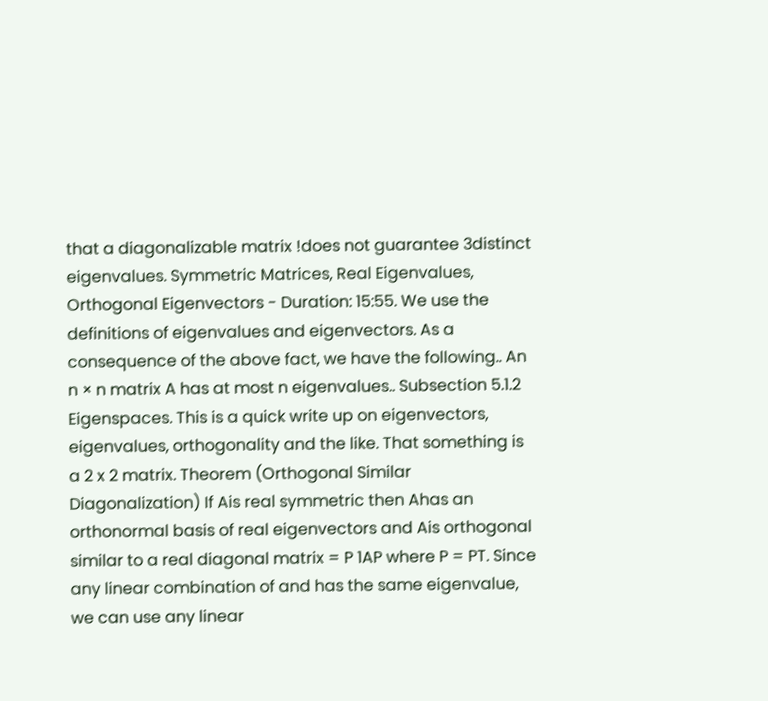that a diagonalizable matrix !does not guarantee 3distinct eigenvalues. Symmetric Matrices, Real Eigenvalues, Orthogonal Eigenvectors - Duration: 15:55. We use the definitions of eigenvalues and eigenvectors. As a consequence of the above fact, we have the following.. An n × n matrix A has at most n eigenvalues.. Subsection 5.1.2 Eigenspaces. This is a quick write up on eigenvectors, eigenvalues, orthogonality and the like. That something is a 2 x 2 matrix. Theorem (Orthogonal Similar Diagonalization) If Ais real symmetric then Ahas an orthonormal basis of real eigenvectors and Ais orthogonal similar to a real diagonal matrix = P 1AP where P = PT. Since any linear combination of and has the same eigenvalue, we can use any linear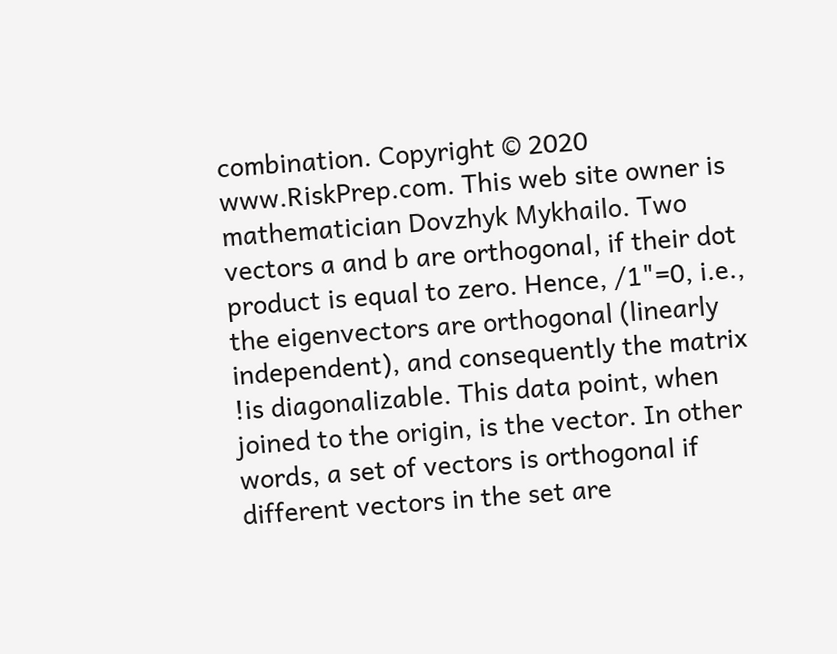combination. Copyright © 2020 www.RiskPrep.com. This web site owner is mathematician Dovzhyk Mykhailo. Two vectors a and b are orthogonal, if their dot product is equal to zero. Hence, /1"=0, i.e., the eigenvectors are orthogonal (linearly independent), and consequently the matrix !is diagonalizable. This data point, when joined to the origin, is the vector. In other words, a set of vectors is orthogonal if different vectors in the set are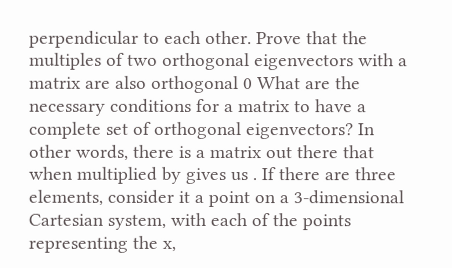perpendicular to each other. Prove that the multiples of two orthogonal eigenvectors with a matrix are also orthogonal 0 What are the necessary conditions for a matrix to have a complete set of orthogonal eigenvectors? In other words, there is a matrix out there that when multiplied by gives us . If there are three elements, consider it a point on a 3-dimensional Cartesian system, with each of the points representing the x,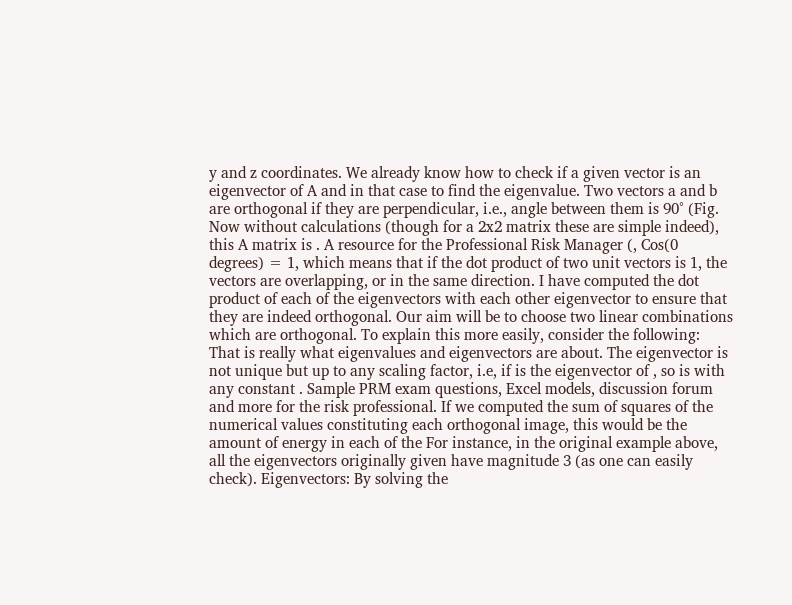y and z coordinates. We already know how to check if a given vector is an eigenvector of A and in that case to find the eigenvalue. Two vectors a and b are orthogonal if they are perpendicular, i.e., angle between them is 90° (Fig. Now without calculations (though for a 2x2 matrix these are simple indeed), this A matrix is . A resource for the Professional Risk Manager (, Cos(0 degrees) = 1, which means that if the dot product of two unit vectors is 1, the vectors are overlapping, or in the same direction. I have computed the dot product of each of the eigenvectors with each other eigenvector to ensure that they are indeed orthogonal. Our aim will be to choose two linear combinations which are orthogonal. To explain this more easily, consider the following: That is really what eigenvalues and eigenvectors are about. The eigenvector is not unique but up to any scaling factor, i.e, if is the eigenvector of , so is with any constant . Sample PRM exam questions, Excel models, discussion forum and more for the risk professional. If we computed the sum of squares of the numerical values constituting each orthogonal image, this would be the amount of energy in each of the For instance, in the original example above, all the eigenvectors originally given have magnitude 3 (as one can easily check). Eigenvectors: By solving the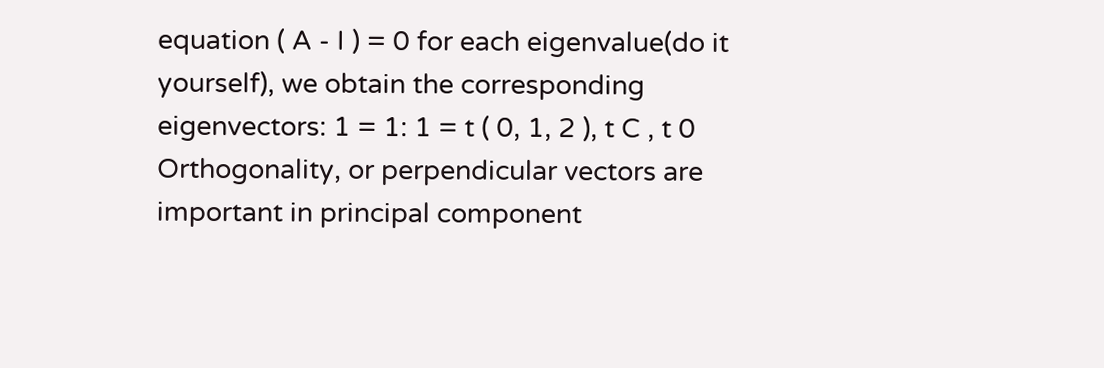equation ( A - I ) = 0 for each eigenvalue(do it yourself), we obtain the corresponding eigenvectors: 1 = 1: 1 = t ( 0, 1, 2 ), t C , t 0 Orthogonality, or perpendicular vectors are important in principal component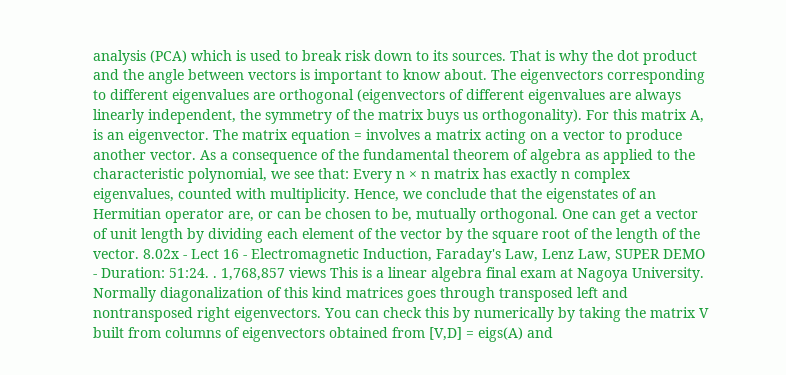analysis (PCA) which is used to break risk down to its sources. That is why the dot product and the angle between vectors is important to know about. The eigenvectors corresponding to different eigenvalues are orthogonal (eigenvectors of different eigenvalues are always linearly independent, the symmetry of the matrix buys us orthogonality). For this matrix A, is an eigenvector. The matrix equation = involves a matrix acting on a vector to produce another vector. As a consequence of the fundamental theorem of algebra as applied to the characteristic polynomial, we see that: Every n × n matrix has exactly n complex eigenvalues, counted with multiplicity. Hence, we conclude that the eigenstates of an Hermitian operator are, or can be chosen to be, mutually orthogonal. One can get a vector of unit length by dividing each element of the vector by the square root of the length of the vector. 8.02x - Lect 16 - Electromagnetic Induction, Faraday's Law, Lenz Law, SUPER DEMO - Duration: 51:24. . 1,768,857 views This is a linear algebra final exam at Nagoya University. Normally diagonalization of this kind matrices goes through transposed left and nontransposed right eigenvectors. You can check this by numerically by taking the matrix V built from columns of eigenvectors obtained from [V,D] = eigs(A) and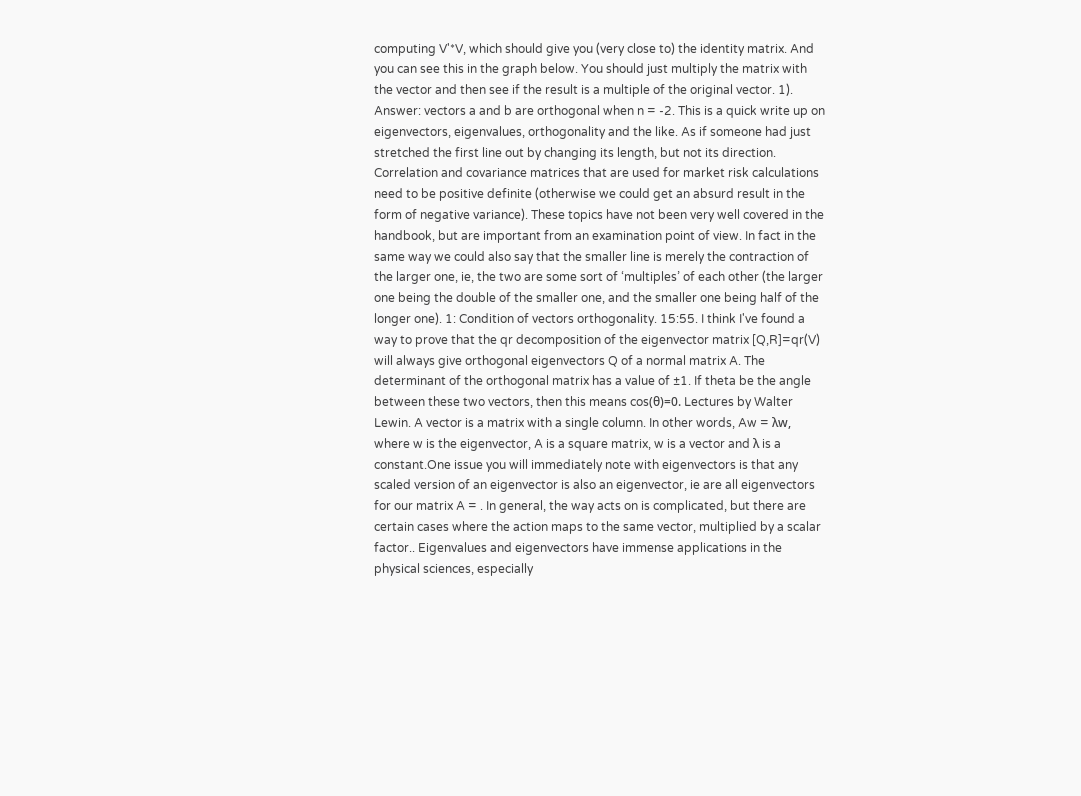computing V'*V, which should give you (very close to) the identity matrix. And you can see this in the graph below. You should just multiply the matrix with the vector and then see if the result is a multiple of the original vector. 1). Answer: vectors a and b are orthogonal when n = -2. This is a quick write up on eigenvectors, eigenvalues, orthogonality and the like. As if someone had just stretched the first line out by changing its length, but not its direction. Correlation and covariance matrices that are used for market risk calculations need to be positive definite (otherwise we could get an absurd result in the form of negative variance). These topics have not been very well covered in the handbook, but are important from an examination point of view. In fact in the same way we could also say that the smaller line is merely the contraction of the larger one, ie, the two are some sort of ‘multiples’ of each other (the larger one being the double of the smaller one, and the smaller one being half of the longer one). 1: Condition of vectors orthogonality. 15:55. I think I've found a way to prove that the qr decomposition of the eigenvector matrix [Q,R]=qr(V) will always give orthogonal eigenvectors Q of a normal matrix A. The determinant of the orthogonal matrix has a value of ±1. If theta be the angle between these two vectors, then this means cos(θ)=0. Lectures by Walter Lewin. A vector is a matrix with a single column. In other words, Aw = λw, where w is the eigenvector, A is a square matrix, w is a vector and λ is a constant.One issue you will immediately note with eigenvectors is that any scaled version of an eigenvector is also an eigenvector, ie are all eigenvectors for our matrix A = . In general, the way acts on is complicated, but there are certain cases where the action maps to the same vector, multiplied by a scalar factor.. Eigenvalues and eigenvectors have immense applications in the physical sciences, especially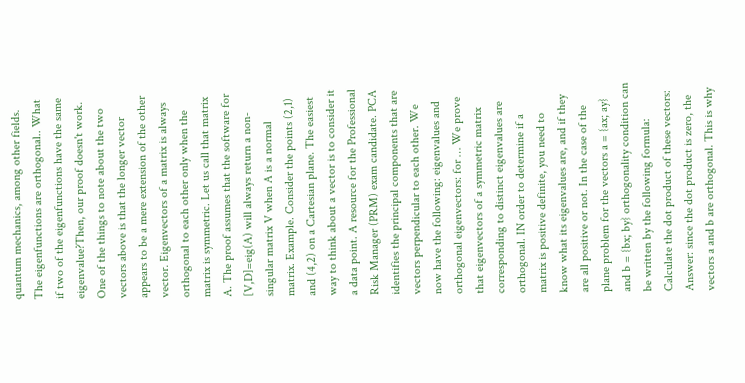quantum mechanics, among other fields. The eigenfunctions are orthogonal.. What if two of the eigenfunctions have the same eigenvalue?Then, our proof doesn't work. One of the things to note about the two vectors above is that the longer vector appears to be a mere extension of the other vector. Eigenvectors of a matrix is always orthogonal to each other only when the matrix is symmetric. Let us call that matrix A. The proof assumes that the software for [V,D]=eig(A) will always return a non-singular matrix V when A is a normal matrix. Example. Consider the points (2,1) and (4,2) on a Cartesian plane. The easiest way to think about a vector is to consider it a data point. A resource for the Professional Risk Manager (PRM) exam candidate. PCA identifies the principal components that are vectors perpendicular to each other. We now have the following: eigenvalues and orthogonal eigenvectors: for … We prove that eigenvectors of a symmetric matrix corresponding to distinct eigenvalues are orthogonal. IN order to determine if a matrix is positive definite, you need to know what its eigenvalues are, and if they are all positive or not. In the case of the plane problem for the vectors a = {ax; ay} and b = {bx; by} orthogonality condition can be written by the following formula: Calculate the dot product of these vectors: Answer: since the dot product is zero, the vectors a and b are orthogonal. This is why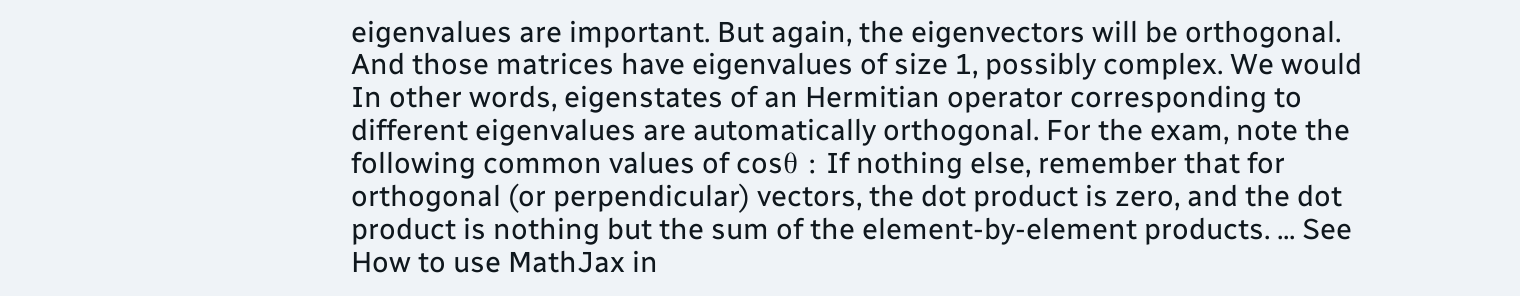eigenvalues are important. But again, the eigenvectors will be orthogonal. And those matrices have eigenvalues of size 1, possibly complex. We would In other words, eigenstates of an Hermitian operator corresponding to different eigenvalues are automatically orthogonal. For the exam, note the following common values of cosθ : If nothing else, remember that for orthogonal (or perpendicular) vectors, the dot product is zero, and the dot product is nothing but the sum of the element-by-element products. ... See How to use MathJax in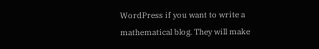WordPress if you want to write a mathematical blog. They will make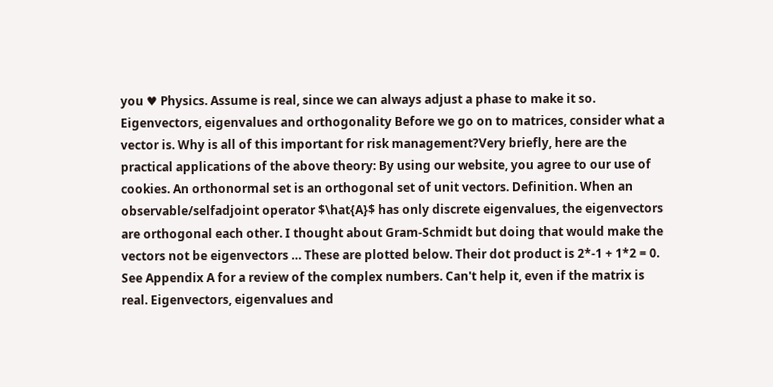you ♥ Physics. Assume is real, since we can always adjust a phase to make it so. Eigenvectors, eigenvalues and orthogonality Before we go on to matrices, consider what a vector is. Why is all of this important for risk management?Very briefly, here are the practical applications of the above theory: By using our website, you agree to our use of cookies. An orthonormal set is an orthogonal set of unit vectors. Definition. When an observable/selfadjoint operator $\hat{A}$ has only discrete eigenvalues, the eigenvectors are orthogonal each other. I thought about Gram-Schmidt but doing that would make the vectors not be eigenvectors … These are plotted below. Their dot product is 2*-1 + 1*2 = 0. See Appendix A for a review of the complex numbers. Can't help it, even if the matrix is real. Eigenvectors, eigenvalues and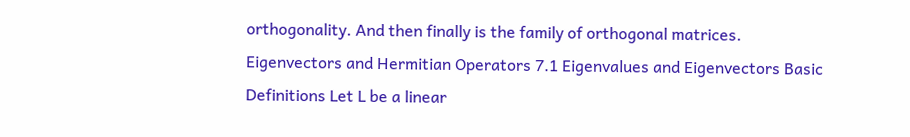orthogonality. And then finally is the family of orthogonal matrices. Eigenvectors and Hermitian Operators 7.1 Eigenvalues and Eigenvectors Basic Definitions Let L be a linear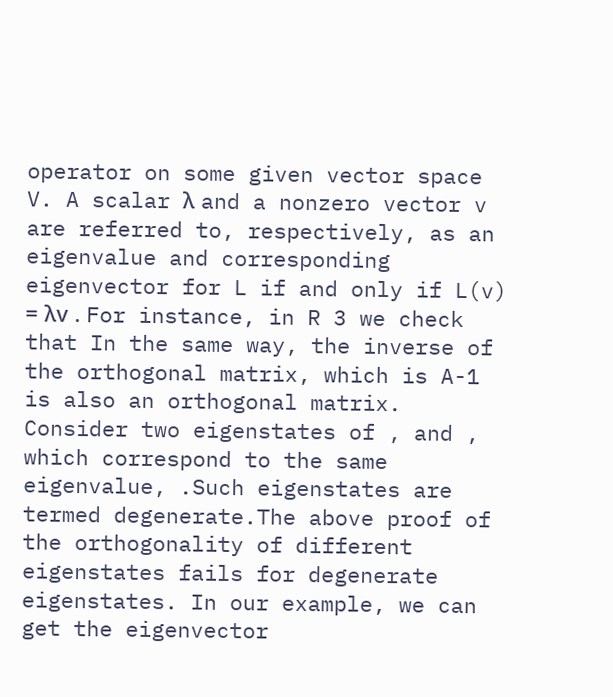operator on some given vector space V. A scalar λ and a nonzero vector v are referred to, respectively, as an eigenvalue and corresponding eigenvector for L if and only if L(v) = λv . For instance, in R 3 we check that In the same way, the inverse of the orthogonal matrix, which is A-1 is also an orthogonal matrix. Consider two eigenstates of , and , which correspond to the same eigenvalue, .Such eigenstates are termed degenerate.The above proof of the orthogonality of different eigenstates fails for degenerate eigenstates. In our example, we can get the eigenvector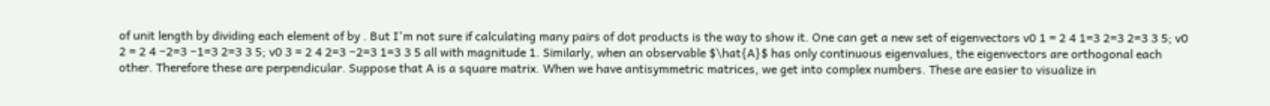of unit length by dividing each element of by . But I'm not sure if calculating many pairs of dot products is the way to show it. One can get a new set of eigenvectors v0 1 = 2 4 1=3 2=3 2=3 3 5; v0 2 = 2 4 −2=3 −1=3 2=3 3 5; v0 3 = 2 4 2=3 −2=3 1=3 3 5 all with magnitude 1. Similarly, when an observable $\hat{A}$ has only continuous eigenvalues, the eigenvectors are orthogonal each other. Therefore these are perpendicular. Suppose that A is a square matrix. When we have antisymmetric matrices, we get into complex numbers. These are easier to visualize in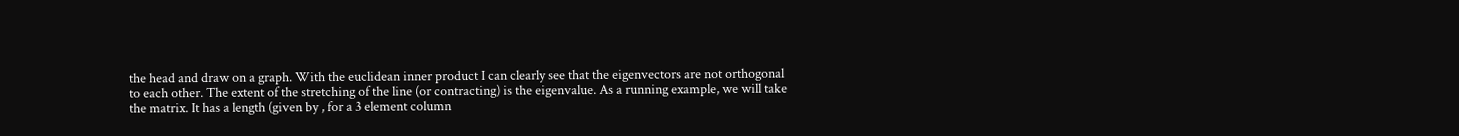the head and draw on a graph. With the euclidean inner product I can clearly see that the eigenvectors are not orthogonal to each other. The extent of the stretching of the line (or contracting) is the eigenvalue. As a running example, we will take the matrix. It has a length (given by , for a 3 element column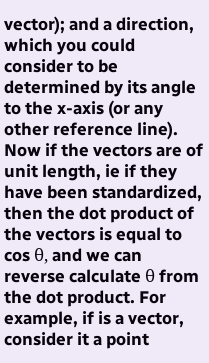vector); and a direction, which you could consider to be determined by its angle to the x-axis (or any other reference line). Now if the vectors are of unit length, ie if they have been standardized, then the dot product of the vectors is equal to cos θ, and we can reverse calculate θ from the dot product. For example, if is a vector, consider it a point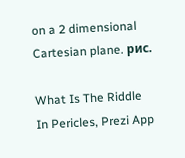on a 2 dimensional Cartesian plane. рис.

What Is The Riddle In Pericles, Prezi App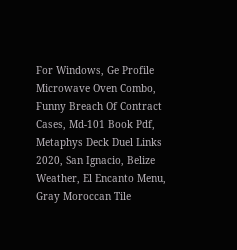For Windows, Ge Profile Microwave Oven Combo, Funny Breach Of Contract Cases, Md-101 Book Pdf, Metaphys Deck Duel Links 2020, San Ignacio, Belize Weather, El Encanto Menu, Gray Moroccan Tile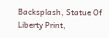Backsplash, Statue Of Liberty Print,